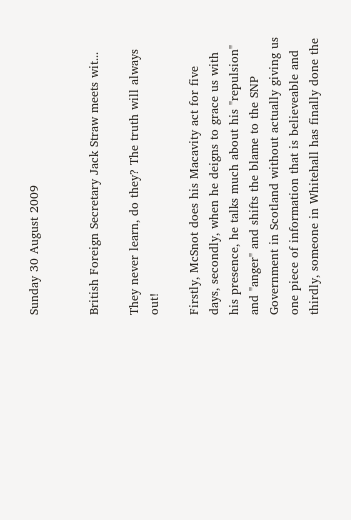Sunday 30 August 2009


British Foreign Secretary Jack Straw meets wit...

They never learn, do they? The truth will always out!

Firstly, McSnot does his Macavity act for five days, secondly, when he deigns to grace us with his presence, he talks much about his "repulsion" and "anger" and shifts the blame to the SNP Government in Scotland without actually giving us one piece of information that is believeable and thirdly, someone in Whitehall has finally done the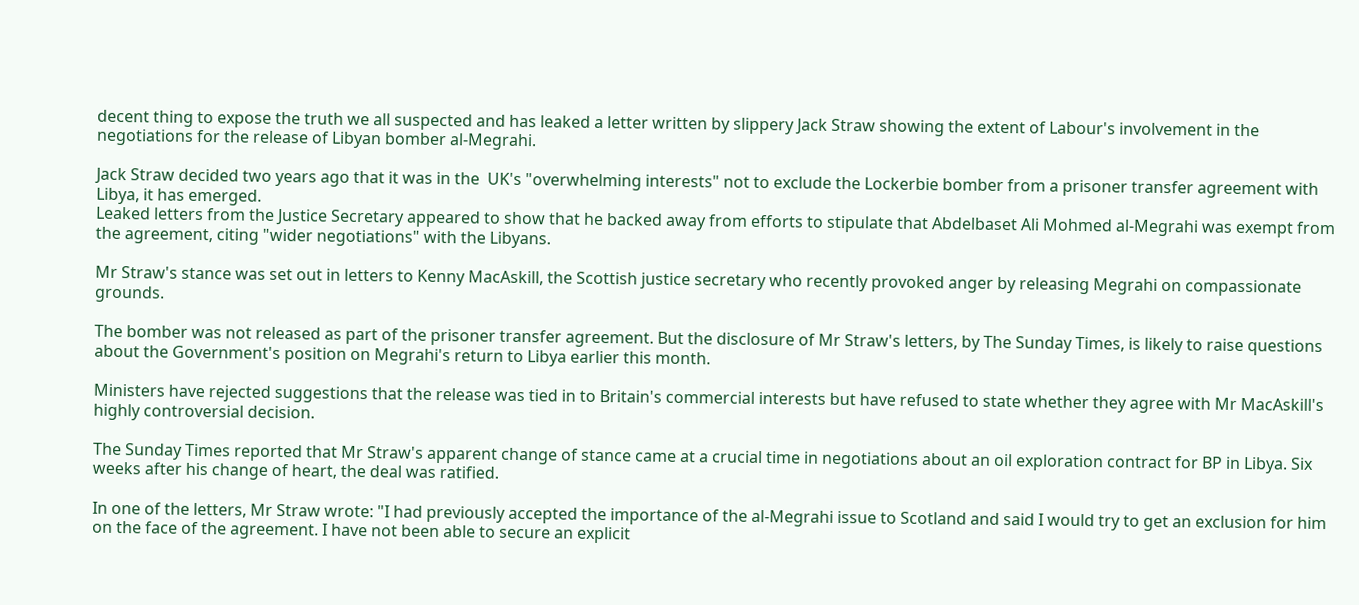decent thing to expose the truth we all suspected and has leaked a letter written by slippery Jack Straw showing the extent of Labour's involvement in the negotiations for the release of Libyan bomber al-Megrahi.

Jack Straw decided two years ago that it was in the  UK's "overwhelming interests" not to exclude the Lockerbie bomber from a prisoner transfer agreement with Libya, it has emerged.
Leaked letters from the Justice Secretary appeared to show that he backed away from efforts to stipulate that Abdelbaset Ali Mohmed al-Megrahi was exempt from the agreement, citing "wider negotiations" with the Libyans.

Mr Straw's stance was set out in letters to Kenny MacAskill, the Scottish justice secretary who recently provoked anger by releasing Megrahi on compassionate grounds.

The bomber was not released as part of the prisoner transfer agreement. But the disclosure of Mr Straw's letters, by The Sunday Times, is likely to raise questions about the Government's position on Megrahi's return to Libya earlier this month.

Ministers have rejected suggestions that the release was tied in to Britain's commercial interests but have refused to state whether they agree with Mr MacAskill's highly controversial decision.

The Sunday Times reported that Mr Straw's apparent change of stance came at a crucial time in negotiations about an oil exploration contract for BP in Libya. Six weeks after his change of heart, the deal was ratified.

In one of the letters, Mr Straw wrote: "I had previously accepted the importance of the al-Megrahi issue to Scotland and said I would try to get an exclusion for him on the face of the agreement. I have not been able to secure an explicit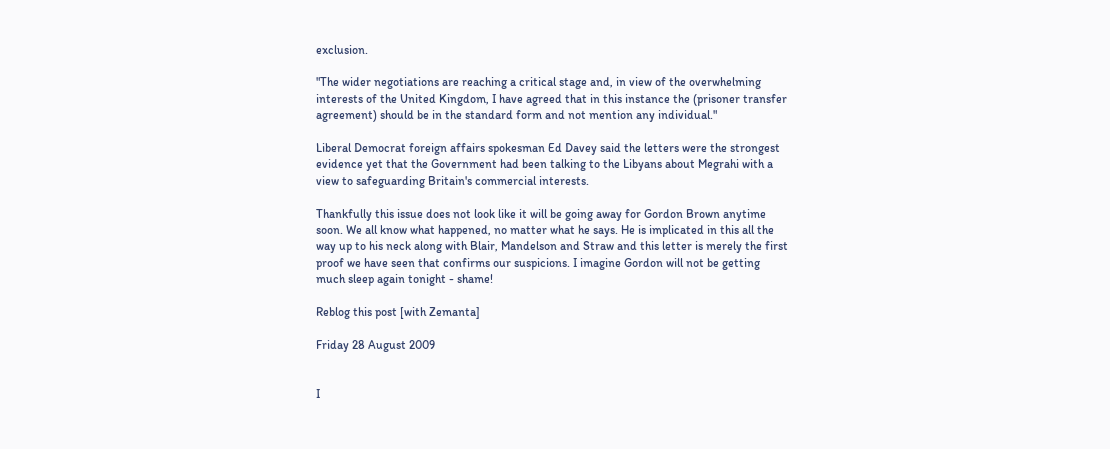exclusion.

"The wider negotiations are reaching a critical stage and, in view of the overwhelming interests of the United Kingdom, I have agreed that in this instance the (prisoner transfer agreement) should be in the standard form and not mention any individual."

Liberal Democrat foreign affairs spokesman Ed Davey said the letters were the strongest evidence yet that the Government had been talking to the Libyans about Megrahi with a view to safeguarding Britain's commercial interests.

Thankfully this issue does not look like it will be going away for Gordon Brown anytime soon. We all know what happened, no matter what he says. He is implicated in this all the way up to his neck along with Blair, Mandelson and Straw and this letter is merely the first proof we have seen that confirms our suspicions. I imagine Gordon will not be getting much sleep again tonight - shame!

Reblog this post [with Zemanta]

Friday 28 August 2009


I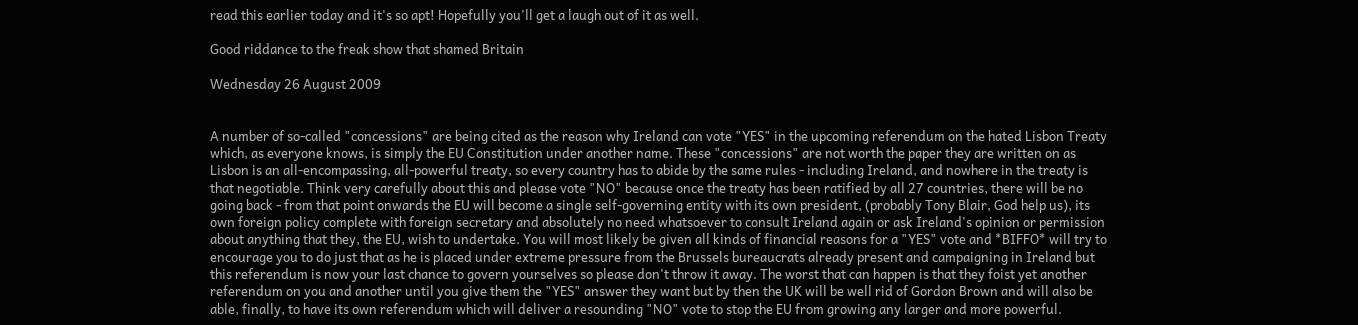read this earlier today and it's so apt! Hopefully you'll get a laugh out of it as well.

Good riddance to the freak show that shamed Britain

Wednesday 26 August 2009


A number of so-called "concessions" are being cited as the reason why Ireland can vote "YES" in the upcoming referendum on the hated Lisbon Treaty which, as everyone knows, is simply the EU Constitution under another name. These "concessions" are not worth the paper they are written on as Lisbon is an all-encompassing, all-powerful treaty, so every country has to abide by the same rules - including Ireland, and nowhere in the treaty is that negotiable. Think very carefully about this and please vote "NO" because once the treaty has been ratified by all 27 countries, there will be no going back - from that point onwards the EU will become a single self-governing entity with its own president, (probably Tony Blair, God help us), its own foreign policy complete with foreign secretary and absolutely no need whatsoever to consult Ireland again or ask Ireland's opinion or permission about anything that they, the EU, wish to undertake. You will most likely be given all kinds of financial reasons for a "YES" vote and *BIFFO* will try to encourage you to do just that as he is placed under extreme pressure from the Brussels bureaucrats already present and campaigning in Ireland but this referendum is now your last chance to govern yourselves so please don't throw it away. The worst that can happen is that they foist yet another referendum on you and another until you give them the "YES" answer they want but by then the UK will be well rid of Gordon Brown and will also be able, finally, to have its own referendum which will deliver a resounding "NO" vote to stop the EU from growing any larger and more powerful.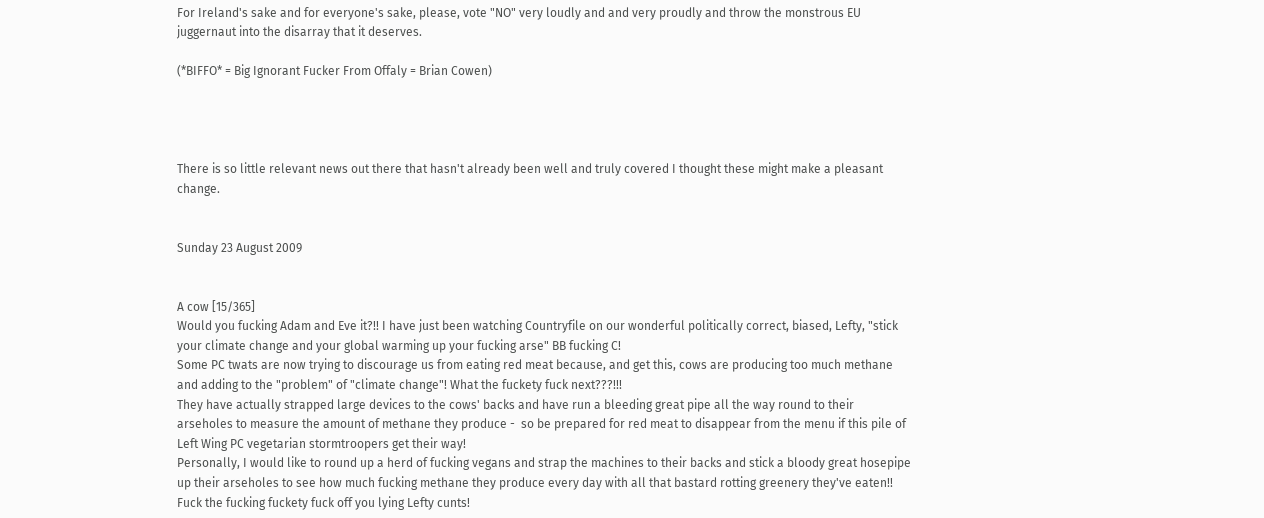For Ireland's sake and for everyone's sake, please, vote "NO" very loudly and and very proudly and throw the monstrous EU juggernaut into the disarray that it deserves.

(*BIFFO* = Big Ignorant Fucker From Offaly = Brian Cowen)




There is so little relevant news out there that hasn't already been well and truly covered I thought these might make a pleasant change.


Sunday 23 August 2009


A cow [15/365]
Would you fucking Adam and Eve it?!! I have just been watching Countryfile on our wonderful politically correct, biased, Lefty, "stick your climate change and your global warming up your fucking arse" BB fucking C!
Some PC twats are now trying to discourage us from eating red meat because, and get this, cows are producing too much methane and adding to the "problem" of "climate change"! What the fuckety fuck next???!!!
They have actually strapped large devices to the cows' backs and have run a bleeding great pipe all the way round to their arseholes to measure the amount of methane they produce -  so be prepared for red meat to disappear from the menu if this pile of Left Wing PC vegetarian stormtroopers get their way!
Personally, I would like to round up a herd of fucking vegans and strap the machines to their backs and stick a bloody great hosepipe up their arseholes to see how much fucking methane they produce every day with all that bastard rotting greenery they've eaten!! Fuck the fucking fuckety fuck off you lying Lefty cunts!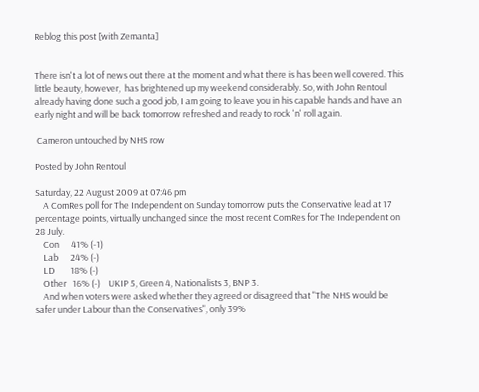Reblog this post [with Zemanta]


There isn't a lot of news out there at the moment and what there is has been well covered. This little beauty, however,  has brightened up my weekend considerably. So, with John Rentoul already having done such a good job, I am going to leave you in his capable hands and have an early night and will be back tomorrow refreshed and ready to rock 'n' roll again.

 Cameron untouched by NHS row

Posted by John Rentoul

Saturday, 22 August 2009 at 07:46 pm
    A ComRes poll for The Independent on Sunday tomorrow puts the Conservative lead at 17 percentage points, virtually unchanged since the most recent ComRes for The Independent on 28 July.
    Con      41% (-1)
    Lab      24% (-)
    LD        18% (-)
    Other   16% (-)    UKIP 5, Green 4, Nationalists 3, BNP 3.
    And when voters were asked whether they agreed or disagreed that "The NHS would be safer under Labour than the Conservatives", only 39%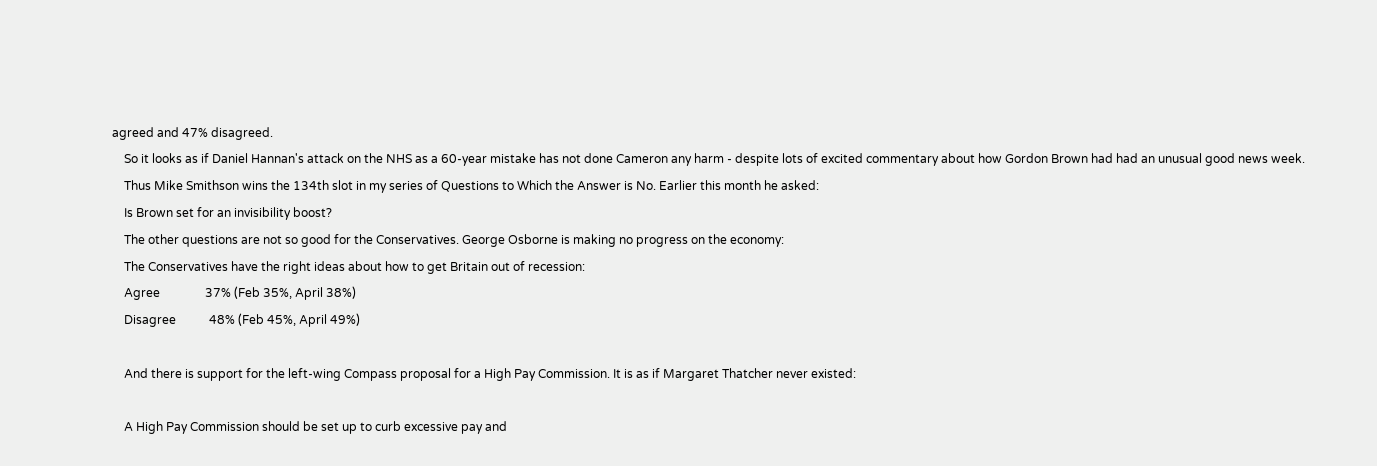agreed and 47% disagreed.
    So it looks as if Daniel Hannan's attack on the NHS as a 60-year mistake has not done Cameron any harm - despite lots of excited commentary about how Gordon Brown had had an unusual good news week.
    Thus Mike Smithson wins the 134th slot in my series of Questions to Which the Answer is No. Earlier this month he asked:
    Is Brown set for an invisibility boost?
    The other questions are not so good for the Conservatives. George Osborne is making no progress on the economy:
    The Conservatives have the right ideas about how to get Britain out of recession:
    Agree               37% (Feb 35%, April 38%)
    Disagree           48% (Feb 45%, April 49%)

    And there is support for the left-wing Compass proposal for a High Pay Commission. It is as if Margaret Thatcher never existed:

    A High Pay Commission should be set up to curb excessive pay and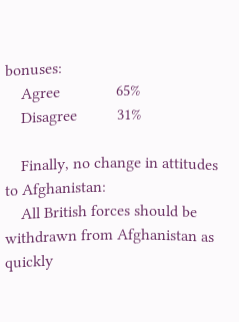bonuses:
    Agree              65%
    Disagree          31%

    Finally, no change in attitudes to Afghanistan:
    All British forces should be withdrawn from Afghanistan as quickly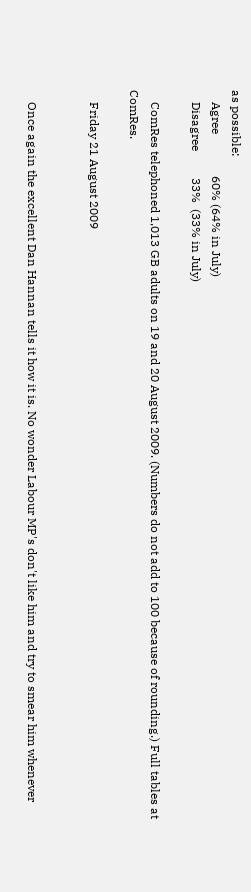as possible:
    Agree              60% (64% in July)
    Disagree         33%  (33% in July)

    ComRes telephoned 1,013 GB adults on 19 and 20 August 2009. (Numbers do not add to 100 because of rounding.) Full tables at ComRes.

    Friday 21 August 2009


    Once again the excellent Dan Hannan tells it how it is. No wonder Labour MP's don't like him and try to smear him whenever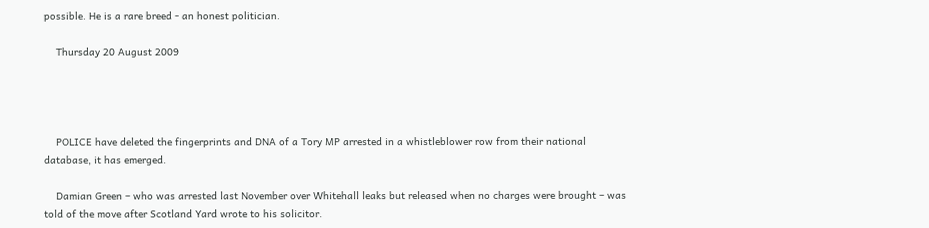possible. He is a rare breed - an honest politician.

    Thursday 20 August 2009




    POLICE have deleted the fingerprints and DNA of a Tory MP arrested in a whistleblower row from their national database, it has emerged.

    Damian Green – who was arrested last November over Whitehall leaks but released when no charges were brought – was told of the move after Scotland Yard wrote to his solicitor.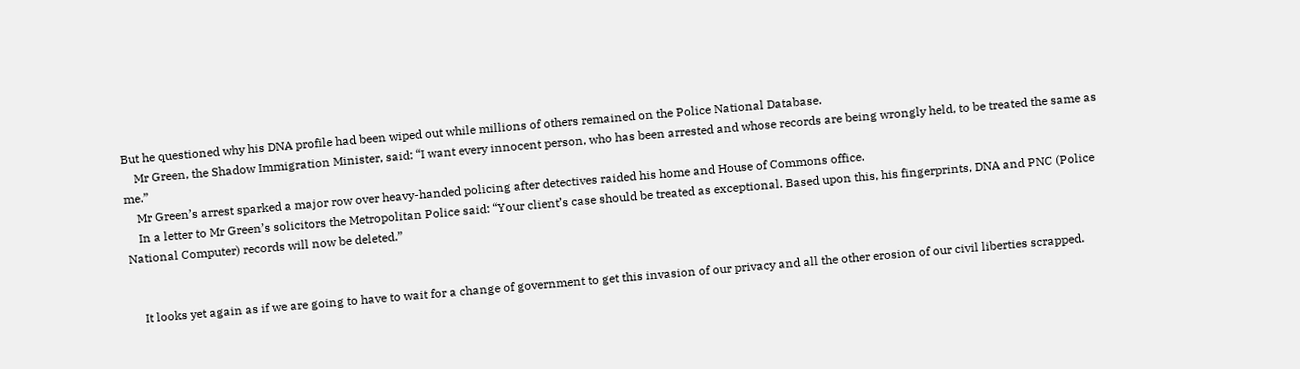But he questioned why his DNA profile had been wiped out while millions of others remained on the Police National Database.
    Mr Green, the Shadow Immigration Minister, said: “I want every innocent person, who has been arrested and whose records are being wrongly held, to be treated the same as me.”
    Mr Green’s arrest sparked a major row over heavy-handed policing after detectives raided his home and House of Commons office.
    In a letter to Mr Green’s solicitors the Metropolitan Police said: “Your client’s case should be treated as exceptional. Based upon this, his fingerprints, DNA and PNC (Police National Computer) records will now be deleted.”


    It looks yet again as if we are going to have to wait for a change of government to get this invasion of our privacy and all the other erosion of our civil liberties scrapped.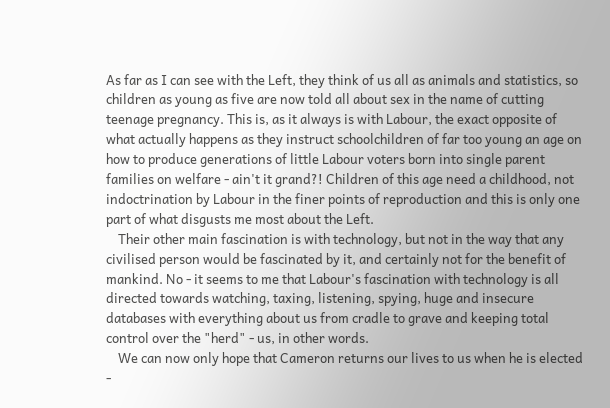As far as I can see with the Left, they think of us all as animals and statistics, so children as young as five are now told all about sex in the name of cutting teenage pregnancy. This is, as it always is with Labour, the exact opposite of what actually happens as they instruct schoolchildren of far too young an age on how to produce generations of little Labour voters born into single parent families on welfare - ain't it grand?! Children of this age need a childhood, not indoctrination by Labour in the finer points of reproduction and this is only one part of what disgusts me most about the Left.
    Their other main fascination is with technology, but not in the way that any civilised person would be fascinated by it, and certainly not for the benefit of mankind. No - it seems to me that Labour's fascination with technology is all directed towards watching, taxing, listening, spying, huge and insecure databases with everything about us from cradle to grave and keeping total control over the "herd" - us, in other words.
    We can now only hope that Cameron returns our lives to us when he is elected -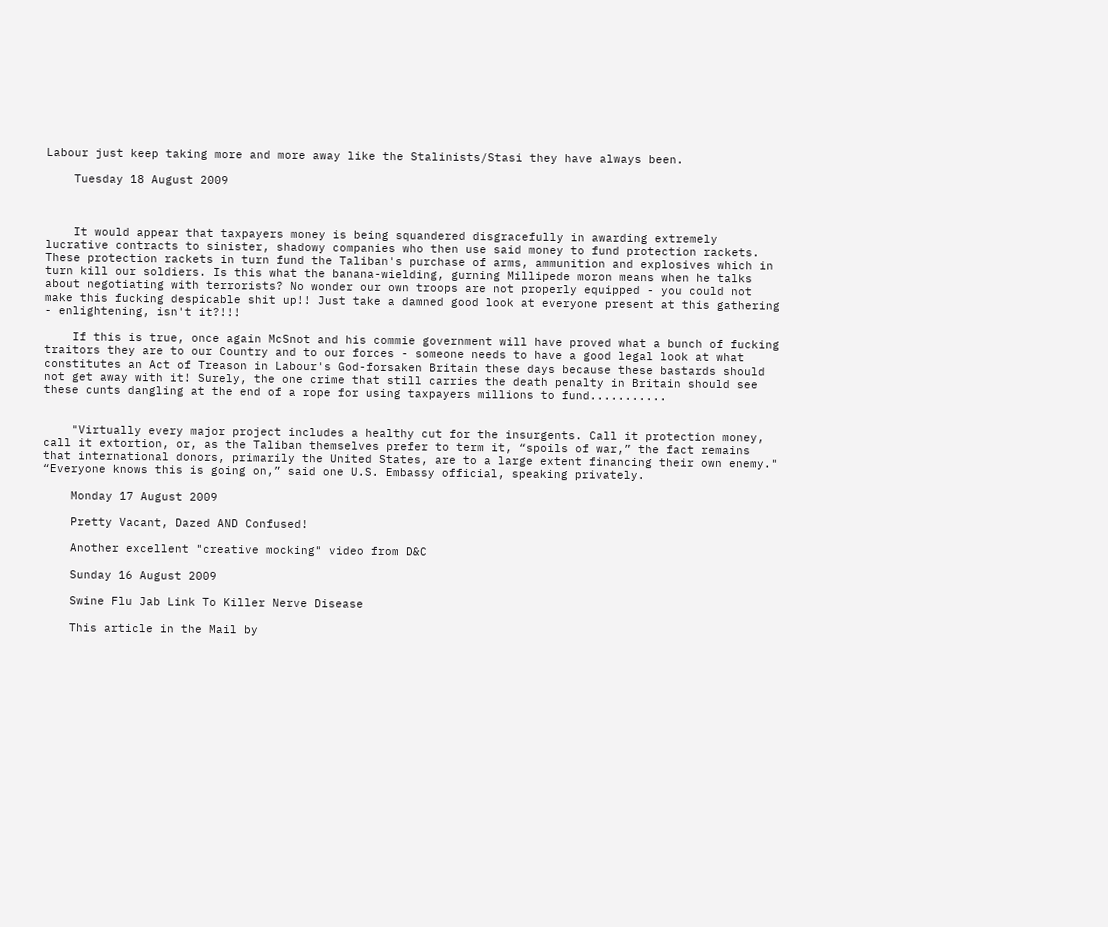Labour just keep taking more and more away like the Stalinists/Stasi they have always been.

    Tuesday 18 August 2009



    It would appear that taxpayers money is being squandered disgracefully in awarding extremely lucrative contracts to sinister, shadowy companies who then use said money to fund protection rackets. These protection rackets in turn fund the Taliban's purchase of arms, ammunition and explosives which in turn kill our soldiers. Is this what the banana-wielding, gurning Millipede moron means when he talks about negotiating with terrorists? No wonder our own troops are not properly equipped - you could not make this fucking despicable shit up!! Just take a damned good look at everyone present at this gathering - enlightening, isn't it?!!!

    If this is true, once again McSnot and his commie government will have proved what a bunch of fucking traitors they are to our Country and to our forces - someone needs to have a good legal look at what constitutes an Act of Treason in Labour's God-forsaken Britain these days because these bastards should not get away with it! Surely, the one crime that still carries the death penalty in Britain should see these cunts dangling at the end of a rope for using taxpayers millions to fund...........


    "Virtually every major project includes a healthy cut for the insurgents. Call it protection money, call it extortion, or, as the Taliban themselves prefer to term it, “spoils of war,” the fact remains that international donors, primarily the United States, are to a large extent financing their own enemy." “Everyone knows this is going on,” said one U.S. Embassy official, speaking privately.

    Monday 17 August 2009

    Pretty Vacant, Dazed AND Confused!

    Another excellent "creative mocking" video from D&C

    Sunday 16 August 2009

    Swine Flu Jab Link To Killer Nerve Disease

    This article in the Mail by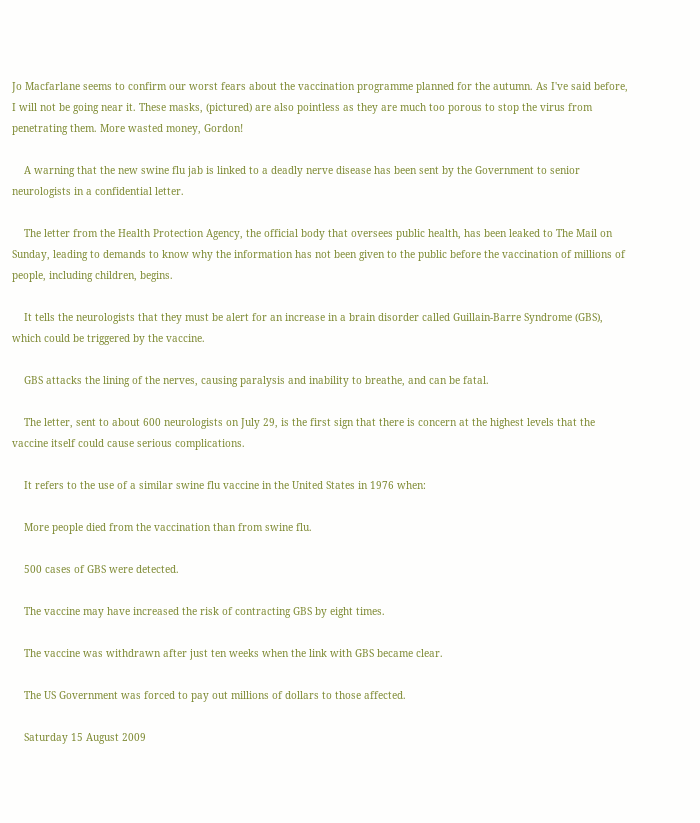Jo Macfarlane seems to confirm our worst fears about the vaccination programme planned for the autumn. As I've said before, I will not be going near it. These masks, (pictured) are also pointless as they are much too porous to stop the virus from penetrating them. More wasted money, Gordon!

    A warning that the new swine flu jab is linked to a deadly nerve disease has been sent by the Government to senior neurologists in a confidential letter.

    The letter from the Health Protection Agency, the official body that oversees public health, has been leaked to The Mail on Sunday, leading to demands to know why the information has not been given to the public before the vaccination of millions of people, including children, begins.

    It tells the neurologists that they must be alert for an increase in a brain disorder called Guillain-Barre Syndrome (GBS), which could be triggered by the vaccine.

    GBS attacks the lining of the nerves, causing paralysis and inability to breathe, and can be fatal.

    The letter, sent to about 600 neurologists on July 29, is the first sign that there is concern at the highest levels that the vaccine itself could cause serious complications.

    It refers to the use of a similar swine flu vaccine in the United States in 1976 when:

    More people died from the vaccination than from swine flu.

    500 cases of GBS were detected.

    The vaccine may have increased the risk of contracting GBS by eight times.

    The vaccine was withdrawn after just ten weeks when the link with GBS became clear.

    The US Government was forced to pay out millions of dollars to those affected.

    Saturday 15 August 2009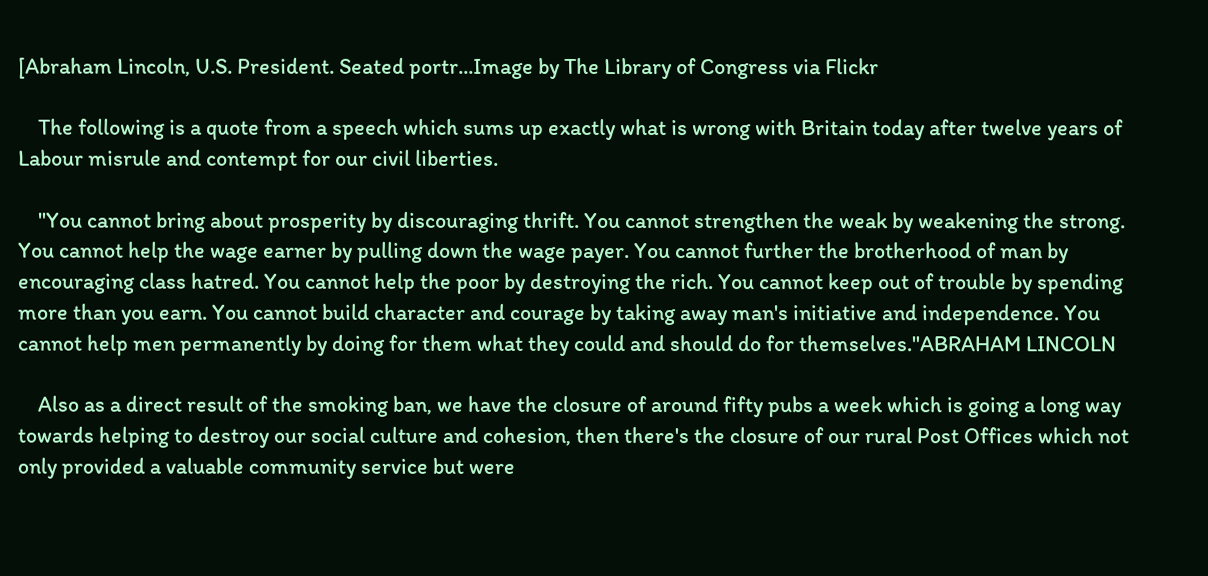[Abraham Lincoln, U.S. President. Seated portr...Image by The Library of Congress via Flickr

    The following is a quote from a speech which sums up exactly what is wrong with Britain today after twelve years of Labour misrule and contempt for our civil liberties.

    "You cannot bring about prosperity by discouraging thrift. You cannot strengthen the weak by weakening the strong. You cannot help the wage earner by pulling down the wage payer. You cannot further the brotherhood of man by encouraging class hatred. You cannot help the poor by destroying the rich. You cannot keep out of trouble by spending more than you earn. You cannot build character and courage by taking away man's initiative and independence. You cannot help men permanently by doing for them what they could and should do for themselves."ABRAHAM LINCOLN

    Also as a direct result of the smoking ban, we have the closure of around fifty pubs a week which is going a long way towards helping to destroy our social culture and cohesion, then there's the closure of our rural Post Offices which not only provided a valuable community service but were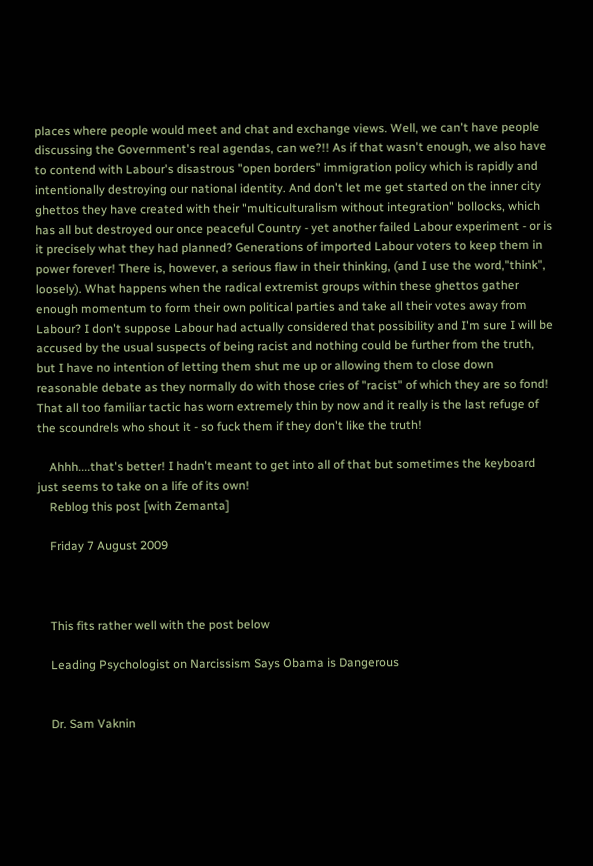places where people would meet and chat and exchange views. Well, we can't have people discussing the Government's real agendas, can we?!! As if that wasn't enough, we also have to contend with Labour's disastrous "open borders" immigration policy which is rapidly and intentionally destroying our national identity. And don't let me get started on the inner city ghettos they have created with their "multiculturalism without integration" bollocks, which has all but destroyed our once peaceful Country - yet another failed Labour experiment - or is it precisely what they had planned? Generations of imported Labour voters to keep them in power forever! There is, however, a serious flaw in their thinking, (and I use the word,"think", loosely). What happens when the radical extremist groups within these ghettos gather enough momentum to form their own political parties and take all their votes away from Labour? I don't suppose Labour had actually considered that possibility and I'm sure I will be accused by the usual suspects of being racist and nothing could be further from the truth, but I have no intention of letting them shut me up or allowing them to close down reasonable debate as they normally do with those cries of "racist" of which they are so fond! That all too familiar tactic has worn extremely thin by now and it really is the last refuge of the scoundrels who shout it - so fuck them if they don't like the truth!

    Ahhh....that's better! I hadn't meant to get into all of that but sometimes the keyboard just seems to take on a life of its own!
    Reblog this post [with Zemanta]

    Friday 7 August 2009



    This fits rather well with the post below

    Leading Psychologist on Narcissism Says Obama is Dangerous


    Dr. Sam Vaknin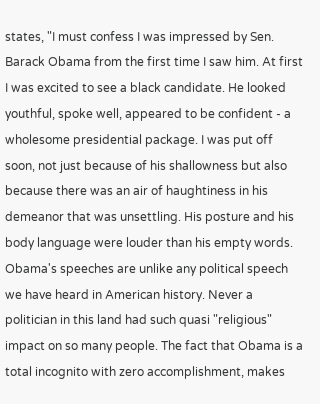states, "I must confess I was impressed by Sen. Barack Obama from the first time I saw him. At first I was excited to see a black candidate. He looked youthful, spoke well, appeared to be confident - a wholesome presidential package. I was put off soon, not just because of his shallowness but also because there was an air of haughtiness in his demeanor that was unsettling. His posture and his body language were louder than his empty words. Obama's speeches are unlike any political speech we have heard in American history. Never a politician in this land had such quasi "religious" impact on so many people. The fact that Obama is a total incognito with zero accomplishment, makes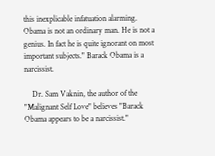this inexplicable infatuation alarming. Obama is not an ordinary man. He is not a genius. In fact he is quite ignorant on most important subjects." Barack Obama is a narcissist.

    Dr. Sam Vaknin, the author of the "Malignant Self Love" believes "Barack Obama appears to be a narcissist."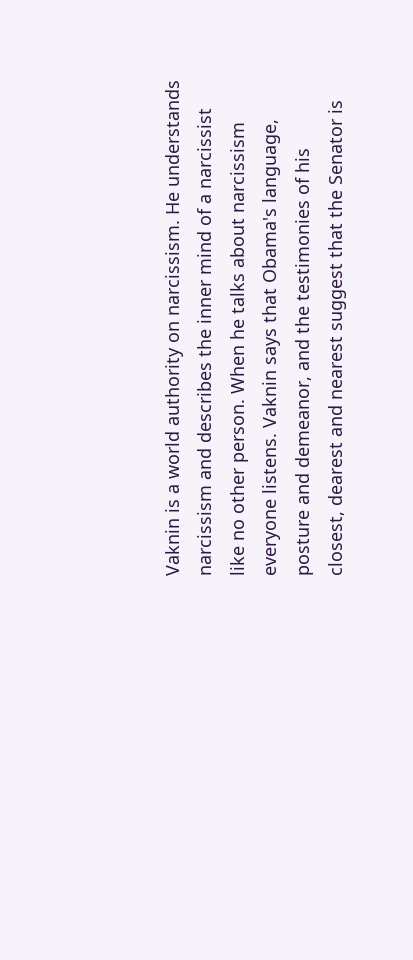Vaknin is a world authority on narcissism. He understands narcissism and describes the inner mind of a narcissist like no other person. When he talks about narcissism everyone listens. Vaknin says that Obama's language, posture and demeanor, and the testimonies of his closest, dearest and nearest suggest that the Senator is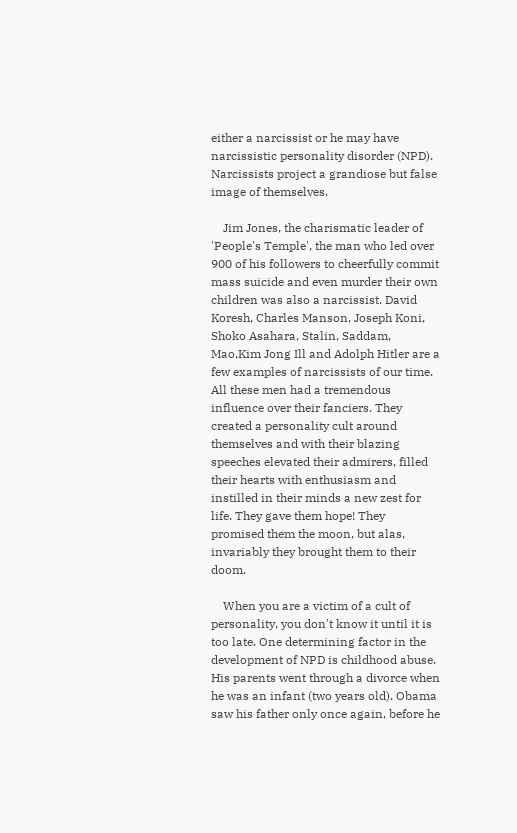either a narcissist or he may have narcissistic personality disorder (NPD). Narcissists project a grandiose but false image of themselves.

    Jim Jones, the charismatic leader of 'People's Temple', the man who led over 900 of his followers to cheerfully commit mass suicide and even murder their own children was also a narcissist. David Koresh, Charles Manson, Joseph Koni, Shoko Asahara, Stalin, Saddam, Mao,Kim Jong Ill and Adolph Hitler are a few examples of narcissists of our time. All these men had a tremendous influence over their fanciers. They created a personality cult around themselves and with their blazing speeches elevated their admirers, filled their hearts with enthusiasm and instilled in their minds a new zest for life. They gave them hope! They promised them the moon, but alas, invariably they brought them to their doom.

    When you are a victim of a cult of personality, you don't know it until it is too late. One determining factor in the development of NPD is childhood abuse. His parents went through a divorce when he was an infant (two years old). Obama saw his father only once again, before he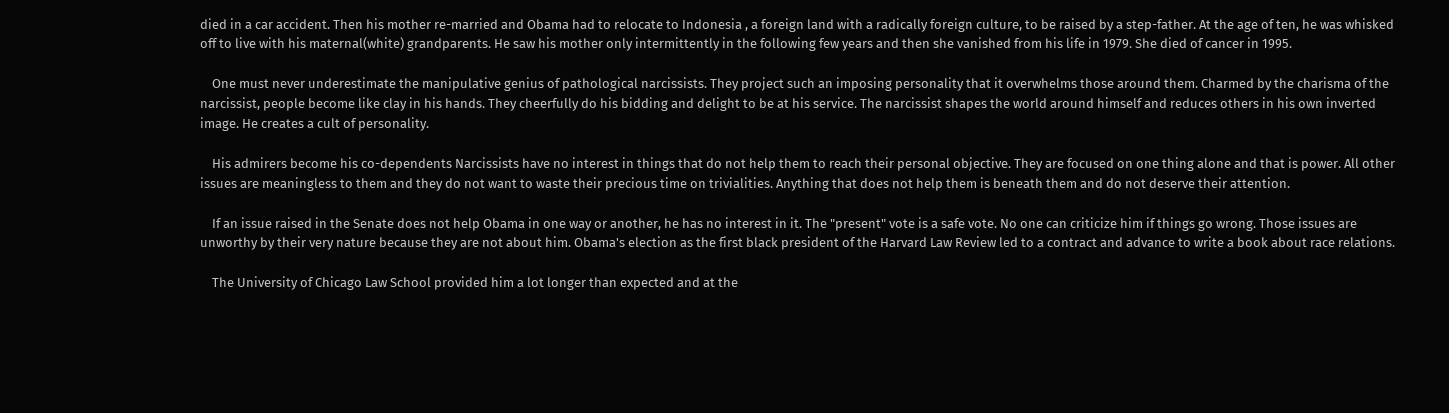died in a car accident. Then his mother re-married and Obama had to relocate to Indonesia , a foreign land with a radically foreign culture, to be raised by a step-father. At the age of ten, he was whisked off to live with his maternal(white) grandparents. He saw his mother only intermittently in the following few years and then she vanished from his life in 1979. She died of cancer in 1995.

    One must never underestimate the manipulative genius of pathological narcissists. They project such an imposing personality that it overwhelms those around them. Charmed by the charisma of the narcissist, people become like clay in his hands. They cheerfully do his bidding and delight to be at his service. The narcissist shapes the world around himself and reduces others in his own inverted image. He creates a cult of personality.

    His admirers become his co-dependents Narcissists have no interest in things that do not help them to reach their personal objective. They are focused on one thing alone and that is power. All other issues are meaningless to them and they do not want to waste their precious time on trivialities. Anything that does not help them is beneath them and do not deserve their attention.

    If an issue raised in the Senate does not help Obama in one way or another, he has no interest in it. The "present" vote is a safe vote. No one can criticize him if things go wrong. Those issues are unworthy by their very nature because they are not about him. Obama's election as the first black president of the Harvard Law Review led to a contract and advance to write a book about race relations.

    The University of Chicago Law School provided him a lot longer than expected and at the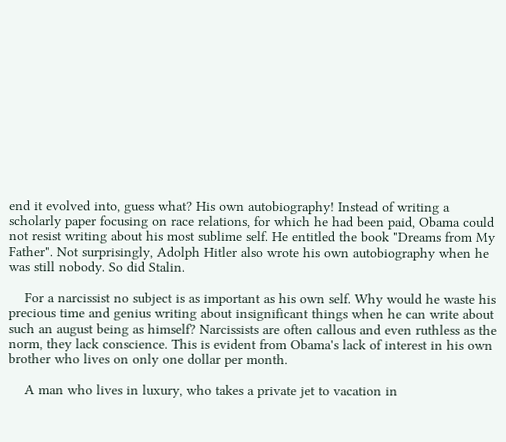end it evolved into, guess what? His own autobiography! Instead of writing a scholarly paper focusing on race relations, for which he had been paid, Obama could not resist writing about his most sublime self. He entitled the book "Dreams from My Father". Not surprisingly, Adolph Hitler also wrote his own autobiography when he was still nobody. So did Stalin.

    For a narcissist no subject is as important as his own self. Why would he waste his precious time and genius writing about insignificant things when he can write about such an august being as himself? Narcissists are often callous and even ruthless as the norm, they lack conscience. This is evident from Obama's lack of interest in his own brother who lives on only one dollar per month.

    A man who lives in luxury, who takes a private jet to vacation in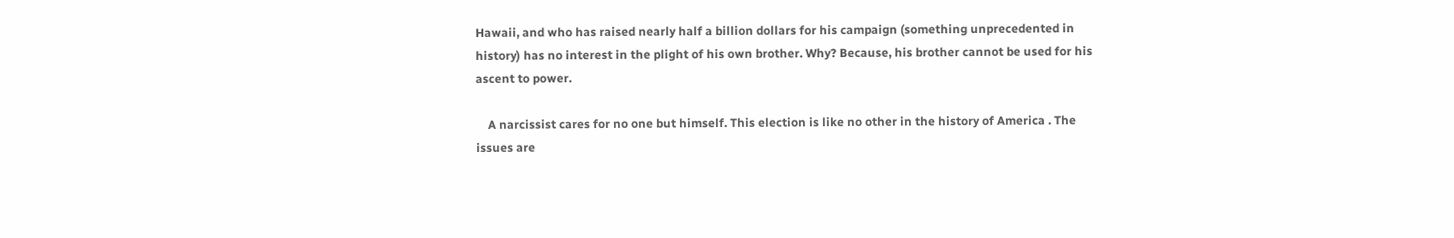Hawaii, and who has raised nearly half a billion dollars for his campaign (something unprecedented in history) has no interest in the plight of his own brother. Why? Because, his brother cannot be used for his ascent to power.

    A narcissist cares for no one but himself. This election is like no other in the history of America . The issues are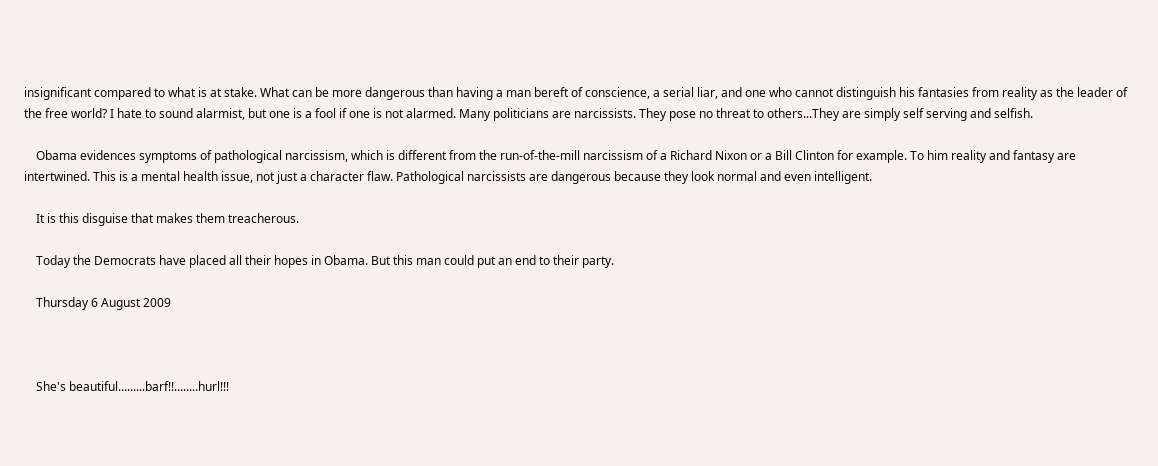insignificant compared to what is at stake. What can be more dangerous than having a man bereft of conscience, a serial liar, and one who cannot distinguish his fantasies from reality as the leader of the free world? I hate to sound alarmist, but one is a fool if one is not alarmed. Many politicians are narcissists. They pose no threat to others...They are simply self serving and selfish.

    Obama evidences symptoms of pathological narcissism, which is different from the run-of-the-mill narcissism of a Richard Nixon or a Bill Clinton for example. To him reality and fantasy are intertwined. This is a mental health issue, not just a character flaw. Pathological narcissists are dangerous because they look normal and even intelligent.

    It is this disguise that makes them treacherous.

    Today the Democrats have placed all their hopes in Obama. But this man could put an end to their party.

    Thursday 6 August 2009



    She's beautiful.........barf!!........hurl!!!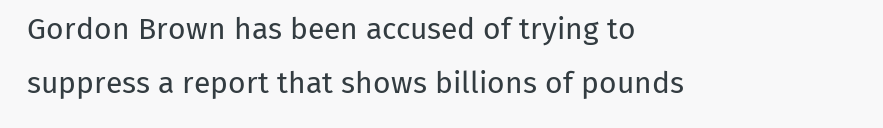Gordon Brown has been accused of trying to suppress a report that shows billions of pounds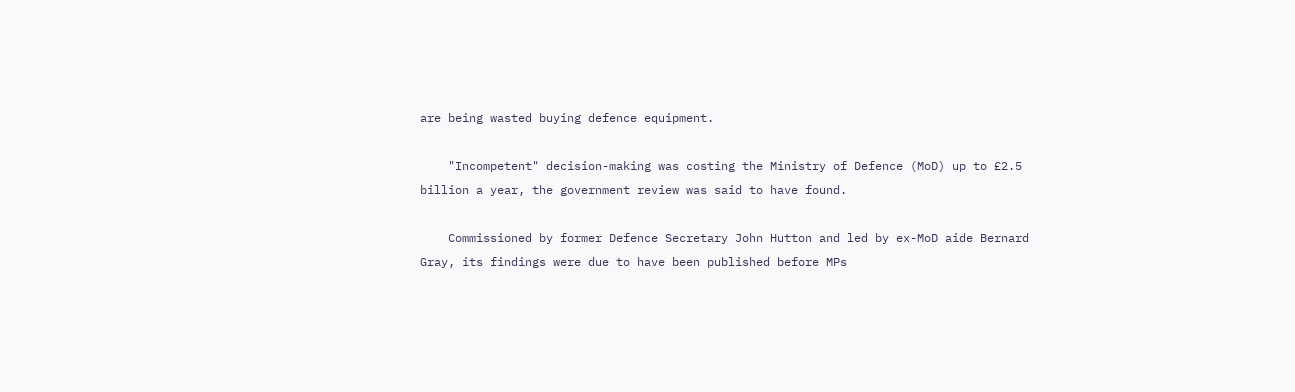are being wasted buying defence equipment.

    "Incompetent" decision-making was costing the Ministry of Defence (MoD) up to £2.5 billion a year, the government review was said to have found.

    Commissioned by former Defence Secretary John Hutton and led by ex-MoD aide Bernard Gray, its findings were due to have been published before MPs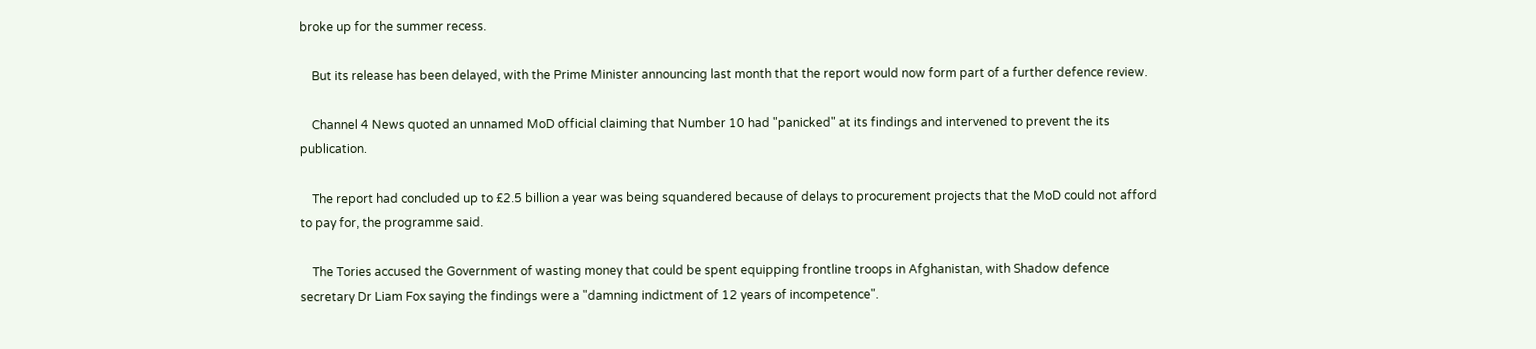broke up for the summer recess.

    But its release has been delayed, with the Prime Minister announcing last month that the report would now form part of a further defence review.

    Channel 4 News quoted an unnamed MoD official claiming that Number 10 had "panicked" at its findings and intervened to prevent the its publication.

    The report had concluded up to £2.5 billion a year was being squandered because of delays to procurement projects that the MoD could not afford to pay for, the programme said.

    The Tories accused the Government of wasting money that could be spent equipping frontline troops in Afghanistan, with Shadow defence secretary Dr Liam Fox saying the findings were a "damning indictment of 12 years of incompetence".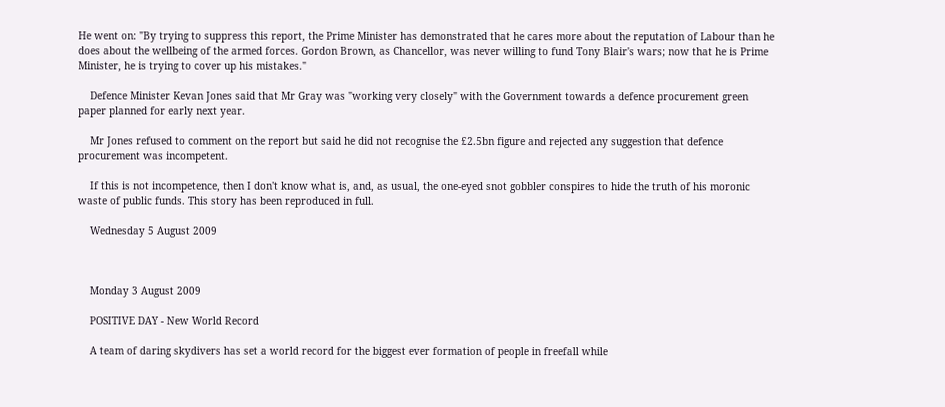He went on: "By trying to suppress this report, the Prime Minister has demonstrated that he cares more about the reputation of Labour than he does about the wellbeing of the armed forces. Gordon Brown, as Chancellor, was never willing to fund Tony Blair's wars; now that he is Prime Minister, he is trying to cover up his mistakes."

    Defence Minister Kevan Jones said that Mr Gray was "working very closely" with the Government towards a defence procurement green paper planned for early next year.

    Mr Jones refused to comment on the report but said he did not recognise the £2.5bn figure and rejected any suggestion that defence procurement was incompetent.

    If this is not incompetence, then I don't know what is, and, as usual, the one-eyed snot gobbler conspires to hide the truth of his moronic waste of public funds. This story has been reproduced in full.

    Wednesday 5 August 2009



    Monday 3 August 2009

    POSITIVE DAY - New World Record

    A team of daring skydivers has set a world record for the biggest ever formation of people in freefall while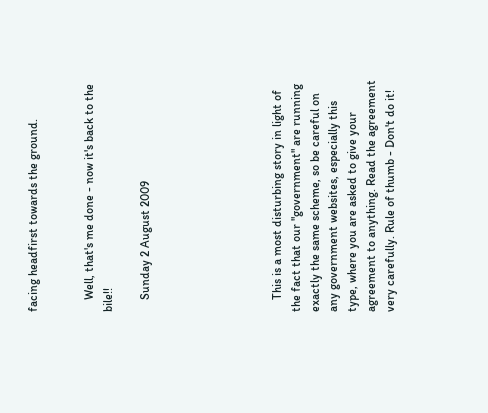facing headfirst towards the ground.


    Well, that's me done - now it's back to the bile!!

    Sunday 2 August 2009






    This is a most disturbing story in light of the fact that our "government" are running exactly the same scheme, so be careful on any government websites, especially this type, where you are asked to give your agreement to anything. Read the agreement very carefully. Rule of thumb - Don't do it!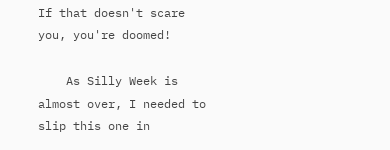If that doesn't scare you, you're doomed!

    As Silly Week is almost over, I needed to slip this one in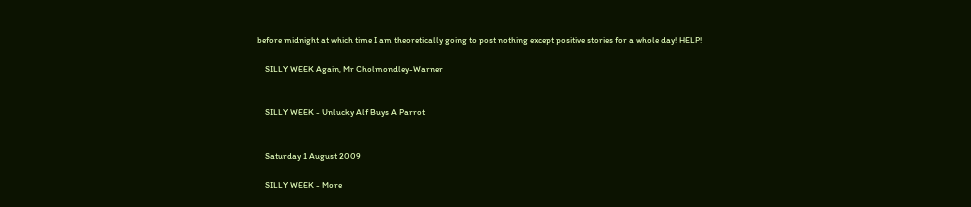before midnight at which time I am theoretically going to post nothing except positive stories for a whole day! HELP!

    SILLY WEEK Again, Mr Cholmondley-Warner


    SILLY WEEK - Unlucky Alf Buys A Parrot


    Saturday 1 August 2009

    SILLY WEEK - More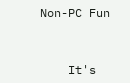Non-PC Fun



    It's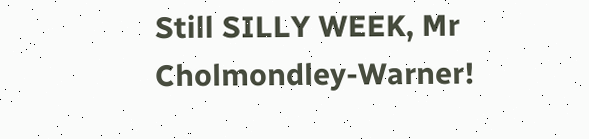Still SILLY WEEK, Mr Cholmondley-Warner!